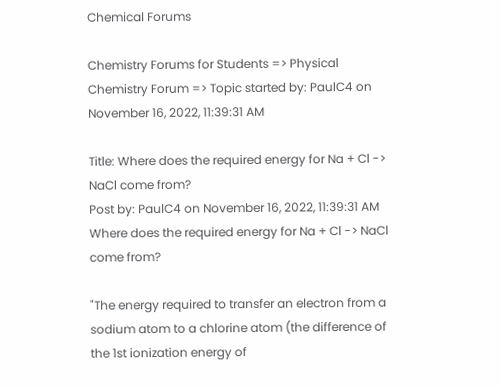Chemical Forums

Chemistry Forums for Students => Physical Chemistry Forum => Topic started by: PaulC4 on November 16, 2022, 11:39:31 AM

Title: Where does the required energy for Na + Cl -> NaCl come from?
Post by: PaulC4 on November 16, 2022, 11:39:31 AM
Where does the required energy for Na + Cl -> NaCl come from?

"The energy required to transfer an electron from a sodium atom to a chlorine atom (the difference of the 1st ionization energy of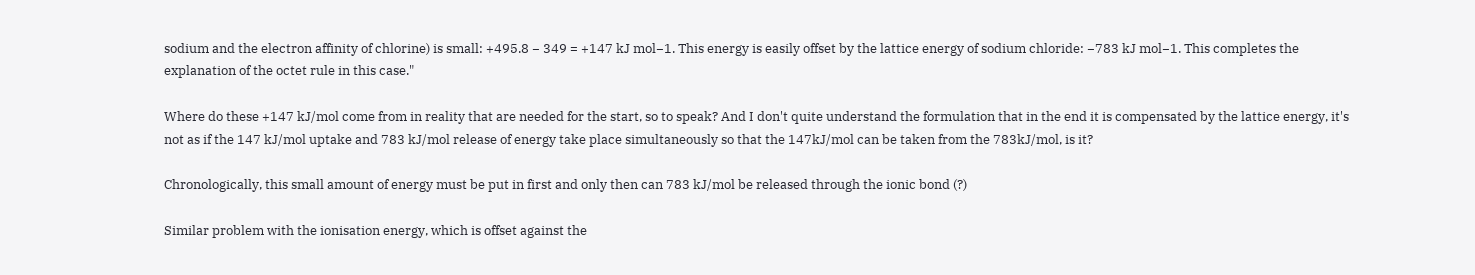sodium and the electron affinity of chlorine) is small: +495.8 − 349 = +147 kJ mol−1. This energy is easily offset by the lattice energy of sodium chloride: −783 kJ mol−1. This completes the explanation of the octet rule in this case."

Where do these +147 kJ/mol come from in reality that are needed for the start, so to speak? And I don't quite understand the formulation that in the end it is compensated by the lattice energy, it's not as if the 147 kJ/mol uptake and 783 kJ/mol release of energy take place simultaneously so that the 147kJ/mol can be taken from the 783kJ/mol, is it?

Chronologically, this small amount of energy must be put in first and only then can 783 kJ/mol be released through the ionic bond (?)

Similar problem with the ionisation energy, which is offset against the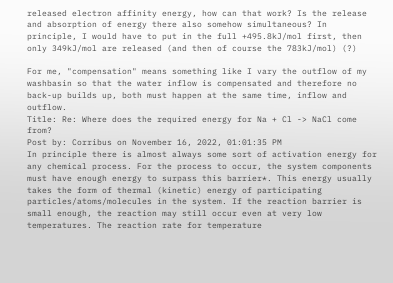released electron affinity energy, how can that work? Is the release and absorption of energy there also somehow simultaneous? In principle, I would have to put in the full +495.8kJ/mol first, then only 349kJ/mol are released (and then of course the 783kJ/mol) (?)

For me, "compensation" means something like I vary the outflow of my washbasin so that the water inflow is compensated and therefore no back-up builds up, both must happen at the same time, inflow and outflow.
Title: Re: Where does the required energy for Na + Cl -> NaCl come from?
Post by: Corribus on November 16, 2022, 01:01:35 PM
In principle there is almost always some sort of activation energy for any chemical process. For the process to occur, the system components must have enough energy to surpass this barrier*. This energy usually takes the form of thermal (kinetic) energy of participating particles/atoms/molecules in the system. If the reaction barrier is small enough, the reaction may still occur even at very low temperatures. The reaction rate for temperature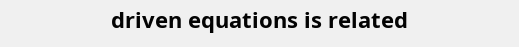driven equations is related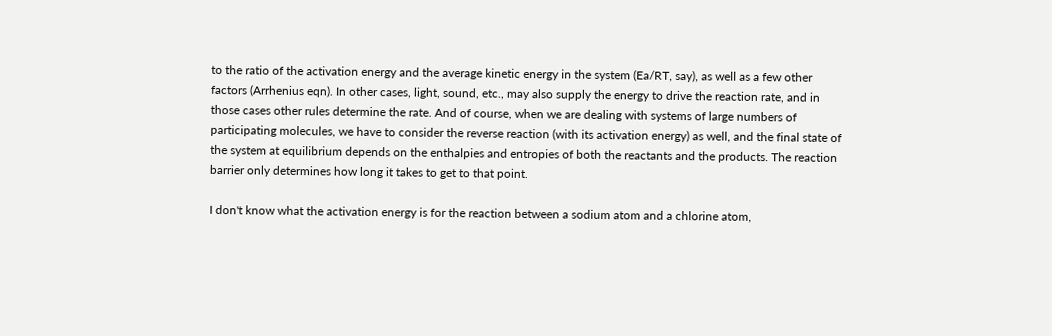to the ratio of the activation energy and the average kinetic energy in the system (Ea/RT, say), as well as a few other factors (Arrhenius eqn). In other cases, light, sound, etc., may also supply the energy to drive the reaction rate, and in those cases other rules determine the rate. And of course, when we are dealing with systems of large numbers of participating molecules, we have to consider the reverse reaction (with its activation energy) as well, and the final state of the system at equilibrium depends on the enthalpies and entropies of both the reactants and the products. The reaction barrier only determines how long it takes to get to that point.

I don't know what the activation energy is for the reaction between a sodium atom and a chlorine atom,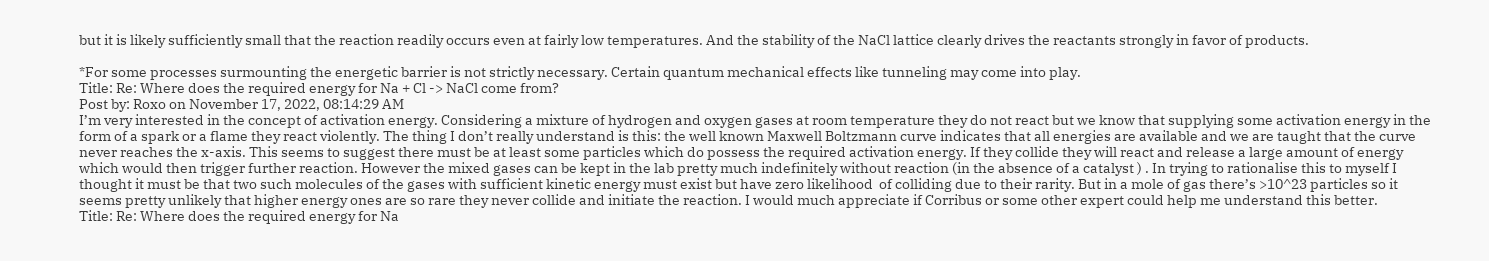but it is likely sufficiently small that the reaction readily occurs even at fairly low temperatures. And the stability of the NaCl lattice clearly drives the reactants strongly in favor of products.

*For some processes surmounting the energetic barrier is not strictly necessary. Certain quantum mechanical effects like tunneling may come into play.
Title: Re: Where does the required energy for Na + Cl -> NaCl come from?
Post by: Roxo on November 17, 2022, 08:14:29 AM
I’m very interested in the concept of activation energy. Considering a mixture of hydrogen and oxygen gases at room temperature they do not react but we know that supplying some activation energy in the form of a spark or a flame they react violently. The thing I don’t really understand is this: the well known Maxwell Boltzmann curve indicates that all energies are available and we are taught that the curve never reaches the x-axis. This seems to suggest there must be at least some particles which do possess the required activation energy. If they collide they will react and release a large amount of energy which would then trigger further reaction. However the mixed gases can be kept in the lab pretty much indefinitely without reaction (in the absence of a catalyst ) . In trying to rationalise this to myself I thought it must be that two such molecules of the gases with sufficient kinetic energy must exist but have zero likelihood  of colliding due to their rarity. But in a mole of gas there’s >10^23 particles so it seems pretty unlikely that higher energy ones are so rare they never collide and initiate the reaction. I would much appreciate if Corribus or some other expert could help me understand this better.
Title: Re: Where does the required energy for Na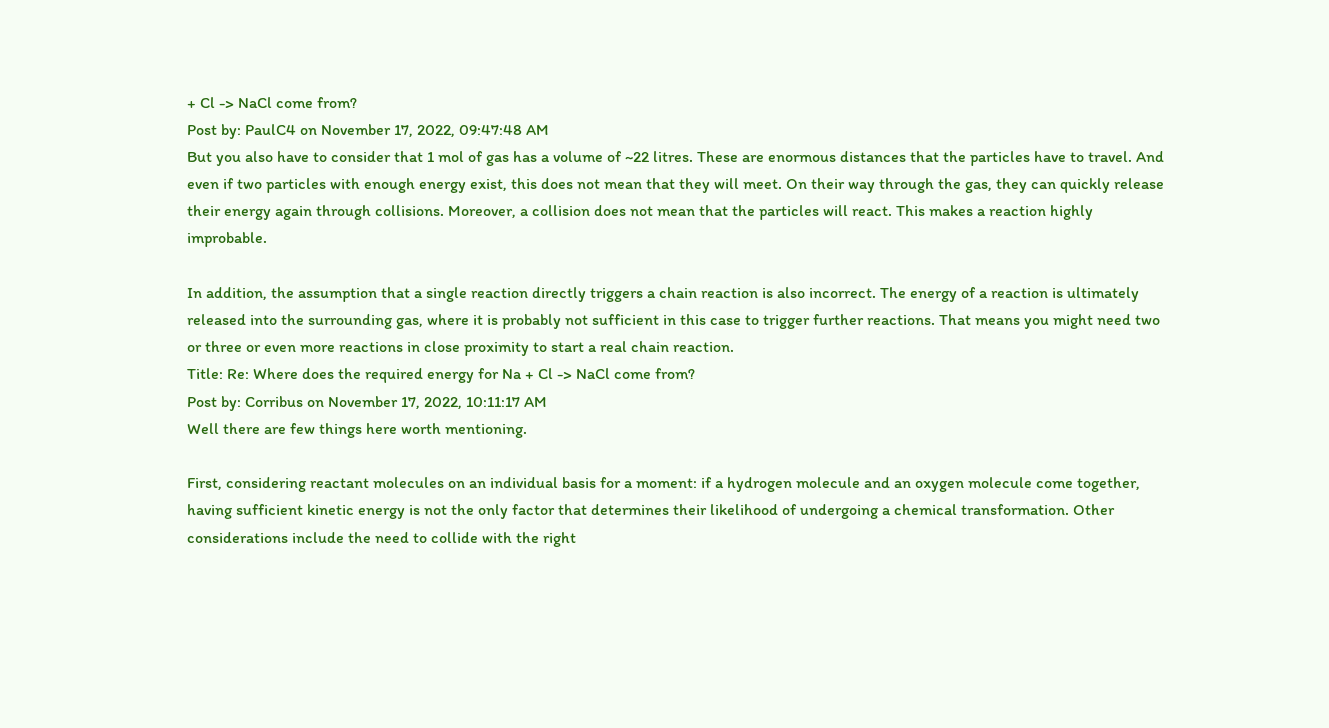+ Cl -> NaCl come from?
Post by: PaulC4 on November 17, 2022, 09:47:48 AM
But you also have to consider that 1 mol of gas has a volume of ~22 litres. These are enormous distances that the particles have to travel. And even if two particles with enough energy exist, this does not mean that they will meet. On their way through the gas, they can quickly release their energy again through collisions. Moreover, a collision does not mean that the particles will react. This makes a reaction highly improbable.

In addition, the assumption that a single reaction directly triggers a chain reaction is also incorrect. The energy of a reaction is ultimately released into the surrounding gas, where it is probably not sufficient in this case to trigger further reactions. That means you might need two or three or even more reactions in close proximity to start a real chain reaction.
Title: Re: Where does the required energy for Na + Cl -> NaCl come from?
Post by: Corribus on November 17, 2022, 10:11:17 AM
Well there are few things here worth mentioning.

First, considering reactant molecules on an individual basis for a moment: if a hydrogen molecule and an oxygen molecule come together, having sufficient kinetic energy is not the only factor that determines their likelihood of undergoing a chemical transformation. Other considerations include the need to collide with the right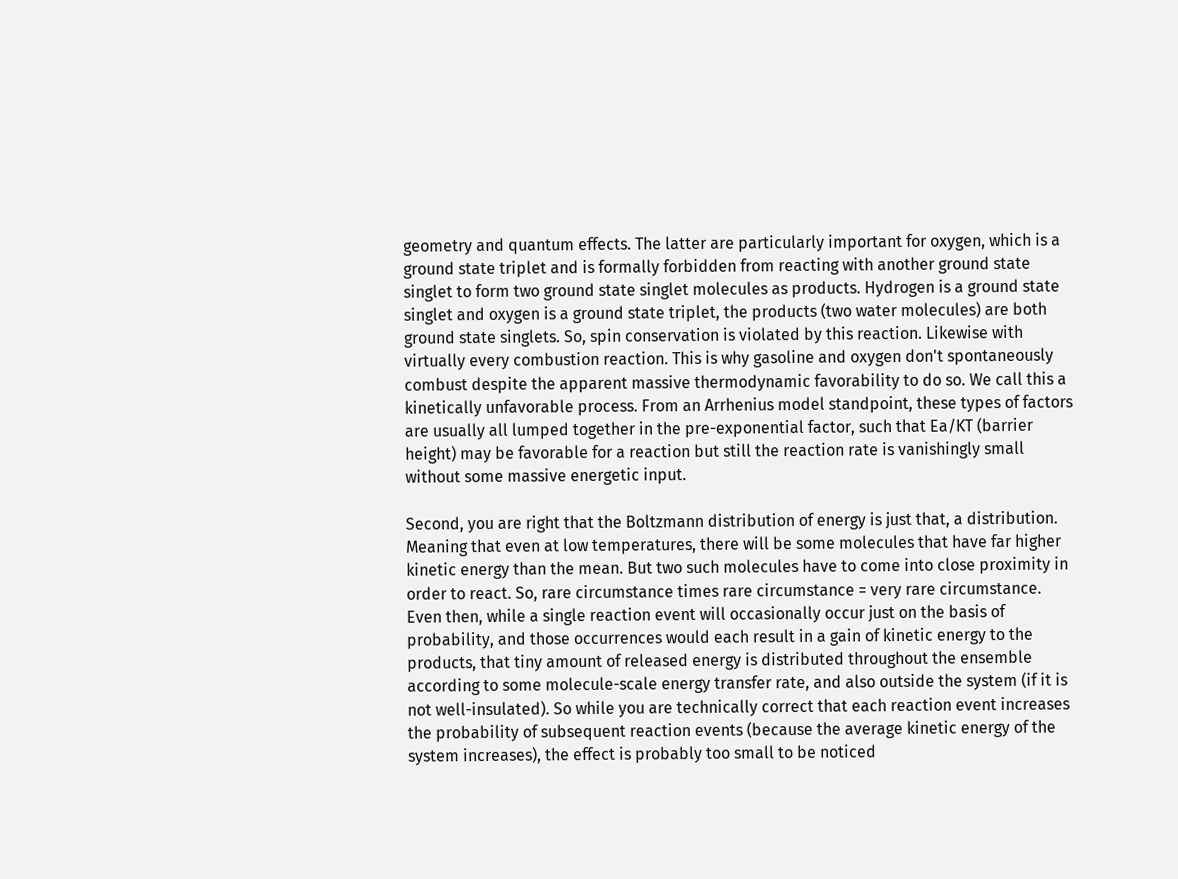geometry and quantum effects. The latter are particularly important for oxygen, which is a ground state triplet and is formally forbidden from reacting with another ground state singlet to form two ground state singlet molecules as products. Hydrogen is a ground state singlet and oxygen is a ground state triplet, the products (two water molecules) are both ground state singlets. So, spin conservation is violated by this reaction. Likewise with virtually every combustion reaction. This is why gasoline and oxygen don't spontaneously combust despite the apparent massive thermodynamic favorability to do so. We call this a kinetically unfavorable process. From an Arrhenius model standpoint, these types of factors are usually all lumped together in the pre-exponential factor, such that Ea/KT (barrier height) may be favorable for a reaction but still the reaction rate is vanishingly small without some massive energetic input.

Second, you are right that the Boltzmann distribution of energy is just that, a distribution. Meaning that even at low temperatures, there will be some molecules that have far higher kinetic energy than the mean. But two such molecules have to come into close proximity in order to react. So, rare circumstance times rare circumstance = very rare circumstance. Even then, while a single reaction event will occasionally occur just on the basis of probability, and those occurrences would each result in a gain of kinetic energy to the products, that tiny amount of released energy is distributed throughout the ensemble according to some molecule-scale energy transfer rate, and also outside the system (if it is not well-insulated). So while you are technically correct that each reaction event increases the probability of subsequent reaction events (because the average kinetic energy of the system increases), the effect is probably too small to be noticed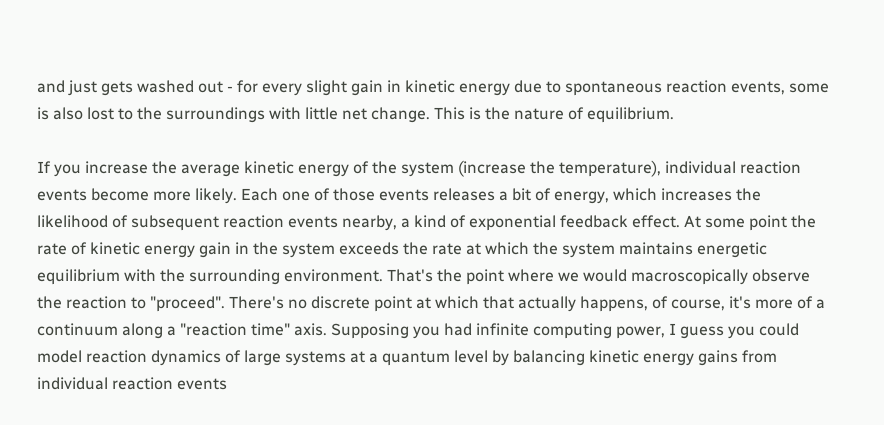and just gets washed out - for every slight gain in kinetic energy due to spontaneous reaction events, some is also lost to the surroundings with little net change. This is the nature of equilibrium.

If you increase the average kinetic energy of the system (increase the temperature), individual reaction events become more likely. Each one of those events releases a bit of energy, which increases the likelihood of subsequent reaction events nearby, a kind of exponential feedback effect. At some point the rate of kinetic energy gain in the system exceeds the rate at which the system maintains energetic equilibrium with the surrounding environment. That's the point where we would macroscopically observe the reaction to "proceed". There's no discrete point at which that actually happens, of course, it's more of a continuum along a "reaction time" axis. Supposing you had infinite computing power, I guess you could model reaction dynamics of large systems at a quantum level by balancing kinetic energy gains from individual reaction events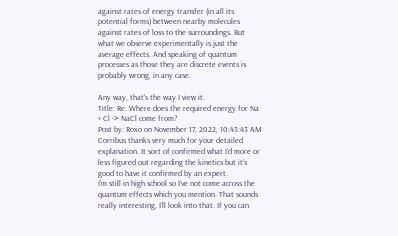against rates of energy transfer (in all its potential forms) between nearby molecules against rates of loss to the surroundings. But what we observe experimentally is just the average effects. And speaking of quantum processes as those they are discrete events is probably wrong, in any case.

Any way, that's the way I view it.
Title: Re: Where does the required energy for Na + Cl -> NaCl come from?
Post by: Roxo on November 17, 2022, 10:43:43 AM
Corribus thanks very much for your detailed explanation. It sort of confirmed what I’d more or less figured out regarding the kinetics but it’s good to have it confirmed by an expert.
I’m still in high school so I’ve not come across the quantum effects which you mention. That sounds really interesting, I’ll look into that. If you can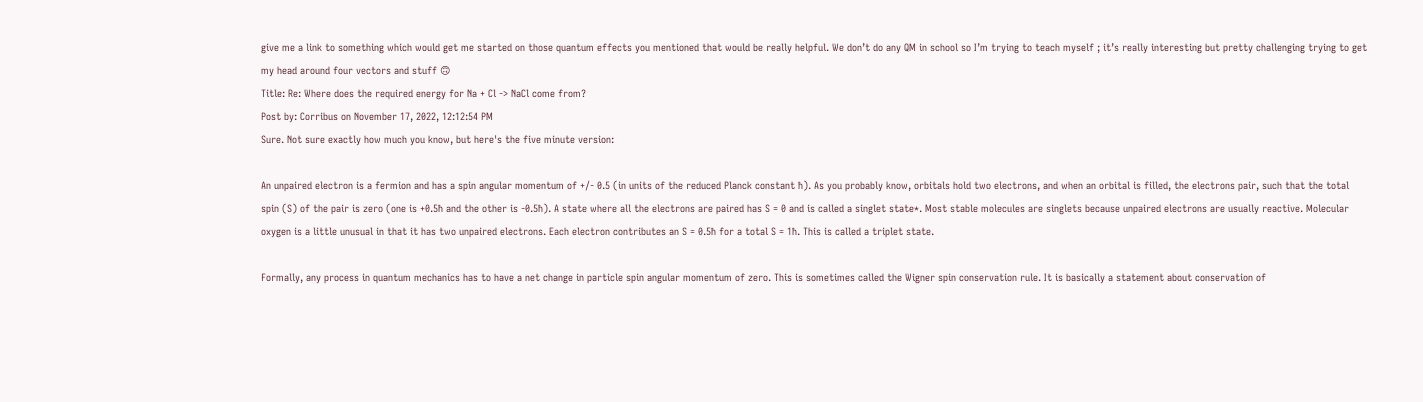give me a link to something which would get me started on those quantum effects you mentioned that would be really helpful. We don’t do any QM in school so I’m trying to teach myself ; it’s really interesting but pretty challenging trying to get my head around four vectors and stuff 🙃
Title: Re: Where does the required energy for Na + Cl -> NaCl come from?
Post by: Corribus on November 17, 2022, 12:12:54 PM
Sure. Not sure exactly how much you know, but here's the five minute version:

An unpaired electron is a fermion and has a spin angular momentum of +/- 0.5 (in units of the reduced Planck constant ħ). As you probably know, orbitals hold two electrons, and when an orbital is filled, the electrons pair, such that the total spin (S) of the pair is zero (one is +0.5ħ and the other is -0.5ħ). A state where all the electrons are paired has S = 0 and is called a singlet state*. Most stable molecules are singlets because unpaired electrons are usually reactive. Molecular oxygen is a little unusual in that it has two unpaired electrons. Each electron contributes an S = 0.5ħ for a total S = 1ħ. This is called a triplet state.

Formally, any process in quantum mechanics has to have a net change in particle spin angular momentum of zero. This is sometimes called the Wigner spin conservation rule. It is basically a statement about conservation of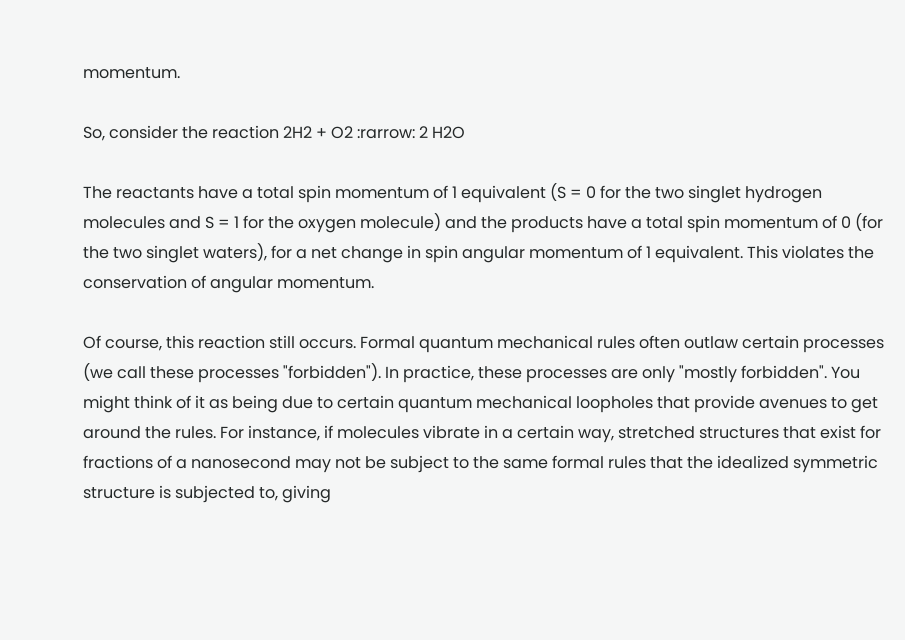momentum.

So, consider the reaction 2H2 + O2 :rarrow: 2 H2O

The reactants have a total spin momentum of 1 equivalent (S = 0 for the two singlet hydrogen molecules and S = 1 for the oxygen molecule) and the products have a total spin momentum of 0 (for the two singlet waters), for a net change in spin angular momentum of 1 equivalent. This violates the conservation of angular momentum.

Of course, this reaction still occurs. Formal quantum mechanical rules often outlaw certain processes (we call these processes "forbidden"). In practice, these processes are only "mostly forbidden". You might think of it as being due to certain quantum mechanical loopholes that provide avenues to get around the rules. For instance, if molecules vibrate in a certain way, stretched structures that exist for fractions of a nanosecond may not be subject to the same formal rules that the idealized symmetric structure is subjected to, giving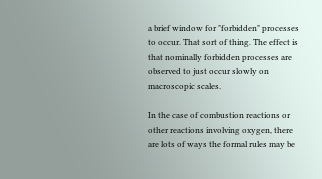a brief window for "forbidden" processes to occur. That sort of thing. The effect is that nominally forbidden processes are observed to just occur slowly on macroscopic scales.

In the case of combustion reactions or other reactions involving oxygen, there are lots of ways the formal rules may be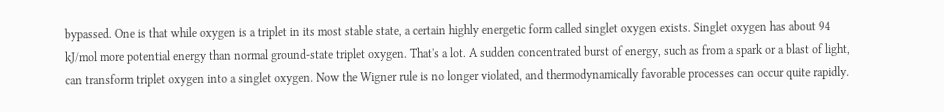bypassed. One is that while oxygen is a triplet in its most stable state, a certain highly energetic form called singlet oxygen exists. Singlet oxygen has about 94 kJ/mol more potential energy than normal ground-state triplet oxygen. That's a lot. A sudden concentrated burst of energy, such as from a spark or a blast of light, can transform triplet oxygen into a singlet oxygen. Now the Wigner rule is no longer violated, and thermodynamically favorable processes can occur quite rapidly.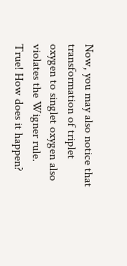Now, you may also notice that transformation of triplet oxygen to singlet oxygen also violates the Wigner rule. True! How does it happen?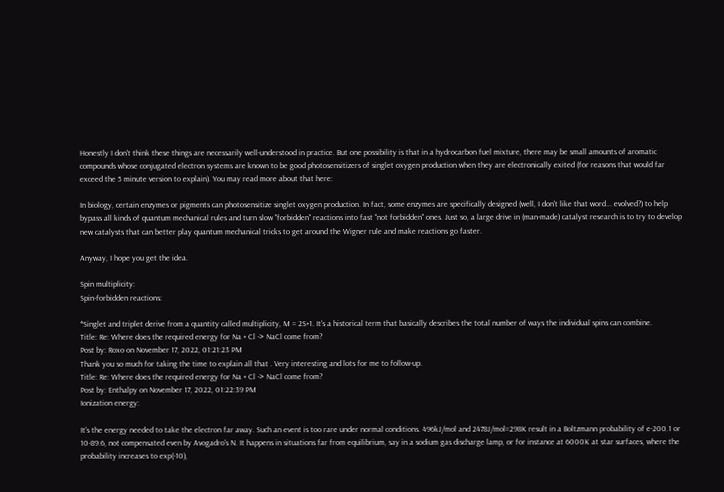Honestly I don't think these things are necessarily well-understood in practice. But one possibility is that in a hydrocarbon fuel mixture, there may be small amounts of aromatic compounds whose conjugated electron systems are known to be good photosensitizers of singlet oxygen production when they are electronically exited (for reasons that would far exceed the 5 minute version to explain). You may read more about that here:

In biology, certain enzymes or pigments can photosensitize singlet oxygen production. In fact, some enzymes are specifically designed (well, I don't like that word... evolved?) to help bypass all kinds of quantum mechanical rules and turn slow "forbidden" reactions into fast "not forbidden" ones. Just so, a large drive in (man-made) catalyst research is to try to develop new catalysts that can better play quantum mechanical tricks to get around the Wigner rule and make reactions go faster.

Anyway, I hope you get the idea.

Spin multiplicity:
Spin-forbidden reactions:

*Singlet and triplet derive from a quantity called multiplicity, M = 2S+1. It's a historical term that basically describes the total number of ways the individual spins can combine.
Title: Re: Where does the required energy for Na + Cl -> NaCl come from?
Post by: Roxo on November 17, 2022, 01:21:23 PM
Thank you so much for taking the time to explain all that . Very interesting and lots for me to follow-up.
Title: Re: Where does the required energy for Na + Cl -> NaCl come from?
Post by: Enthalpy on November 17, 2022, 01:22:39 PM
Ionization energy:

It's the energy needed to take the electron far away. Such an event is too rare under normal conditions. 496kJ/mol and 2478J/mol=298K result in a Boltzmann probability of e-200.1 or 10-89.6, not compensated even by Avogadro's N. It happens in situations far from equilibrium, say in a sodium gas discharge lamp, or for instance at 6000K at star surfaces, where the probability increases to exp(-10),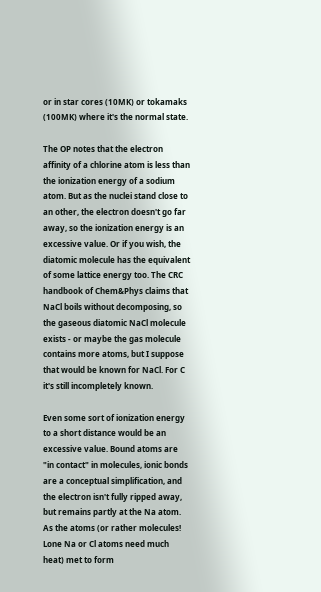or in star cores (10MK) or tokamaks (100MK) where it's the normal state.

The OP notes that the electron affinity of a chlorine atom is less than the ionization energy of a sodium atom. But as the nuclei stand close to an other, the electron doesn't go far away, so the ionization energy is an excessive value. Or if you wish, the diatomic molecule has the equivalent of some lattice energy too. The CRC handbook of Chem&Phys claims that NaCl boils without decomposing, so the gaseous diatomic NaCl molecule exists - or maybe the gas molecule contains more atoms, but I suppose that would be known for NaCl. For C it's still incompletely known.

Even some sort of ionization energy to a short distance would be an excessive value. Bound atoms are "in contact" in molecules, ionic bonds are a conceptual simplification, and the electron isn't fully ripped away, but remains partly at the Na atom. As the atoms (or rather molecules! Lone Na or Cl atoms need much heat) met to form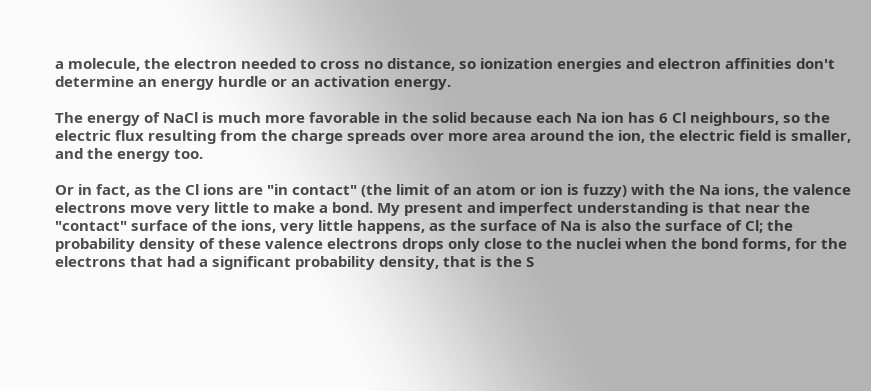a molecule, the electron needed to cross no distance, so ionization energies and electron affinities don't determine an energy hurdle or an activation energy.

The energy of NaCl is much more favorable in the solid because each Na ion has 6 Cl neighbours, so the electric flux resulting from the charge spreads over more area around the ion, the electric field is smaller, and the energy too.

Or in fact, as the Cl ions are "in contact" (the limit of an atom or ion is fuzzy) with the Na ions, the valence electrons move very little to make a bond. My present and imperfect understanding is that near the "contact" surface of the ions, very little happens, as the surface of Na is also the surface of Cl; the probability density of these valence electrons drops only close to the nuclei when the bond forms, for the electrons that had a significant probability density, that is the S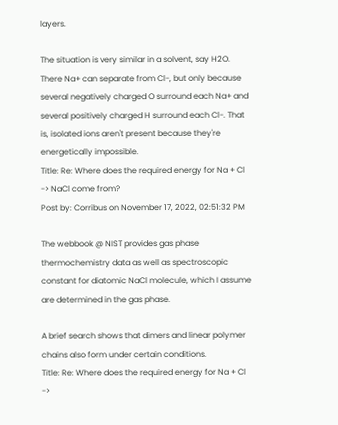layers.

The situation is very similar in a solvent, say H2O. There Na+ can separate from Cl-, but only because several negatively charged O surround each Na+ and several positively charged H surround each Cl-. That is, isolated ions aren't present because they're energetically impossible.
Title: Re: Where does the required energy for Na + Cl -> NaCl come from?
Post by: Corribus on November 17, 2022, 02:51:32 PM

The webbook @ NIST provides gas phase thermochemistry data as well as spectroscopic constant for diatomic NaCl molecule, which I assume are determined in the gas phase.

A brief search shows that dimers and linear polymer chains also form under certain conditions.
Title: Re: Where does the required energy for Na + Cl ->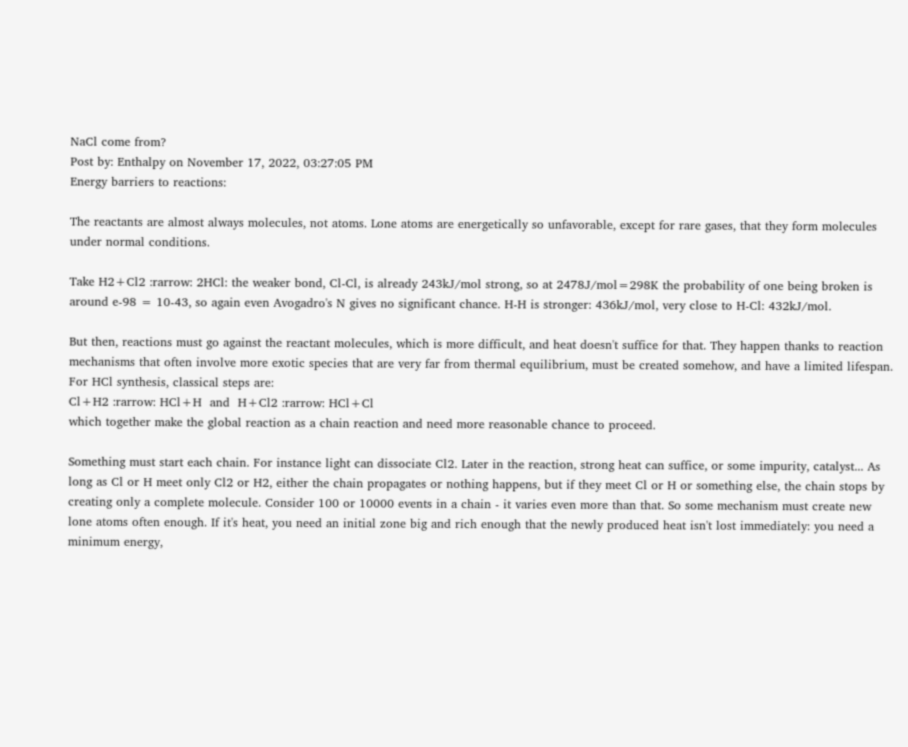NaCl come from?
Post by: Enthalpy on November 17, 2022, 03:27:05 PM
Energy barriers to reactions:

The reactants are almost always molecules, not atoms. Lone atoms are energetically so unfavorable, except for rare gases, that they form molecules under normal conditions.

Take H2+Cl2 :rarrow: 2HCl: the weaker bond, Cl-Cl, is already 243kJ/mol strong, so at 2478J/mol=298K the probability of one being broken is around e-98 = 10-43, so again even Avogadro's N gives no significant chance. H-H is stronger: 436kJ/mol, very close to H-Cl: 432kJ/mol.

But then, reactions must go against the reactant molecules, which is more difficult, and heat doesn't suffice for that. They happen thanks to reaction mechanisms that often involve more exotic species that are very far from thermal equilibrium, must be created somehow, and have a limited lifespan. For HCl synthesis, classical steps are:
Cl+H2 :rarrow: HCl+H  and  H+Cl2 :rarrow: HCl+Cl
which together make the global reaction as a chain reaction and need more reasonable chance to proceed.

Something must start each chain. For instance light can dissociate Cl2. Later in the reaction, strong heat can suffice, or some impurity, catalyst... As long as Cl or H meet only Cl2 or H2, either the chain propagates or nothing happens, but if they meet Cl or H or something else, the chain stops by creating only a complete molecule. Consider 100 or 10000 events in a chain - it varies even more than that. So some mechanism must create new lone atoms often enough. If it's heat, you need an initial zone big and rich enough that the newly produced heat isn't lost immediately: you need a minimum energy,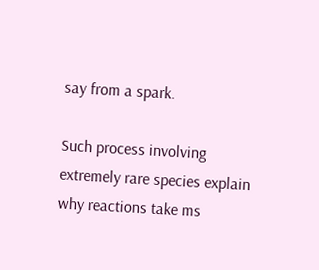say from a spark.

Such process involving extremely rare species explain why reactions take ms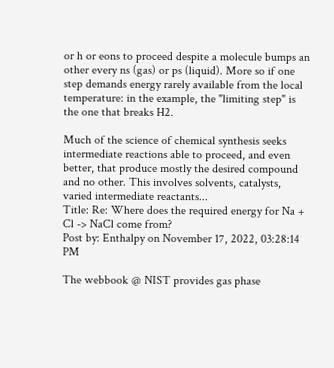or h or eons to proceed despite a molecule bumps an other every ns (gas) or ps (liquid). More so if one step demands energy rarely available from the local temperature: in the example, the "limiting step" is the one that breaks H2.

Much of the science of chemical synthesis seeks intermediate reactions able to proceed, and even better, that produce mostly the desired compound and no other. This involves solvents, catalysts, varied intermediate reactants...
Title: Re: Where does the required energy for Na + Cl -> NaCl come from?
Post by: Enthalpy on November 17, 2022, 03:28:14 PM

The webbook @ NIST provides gas phase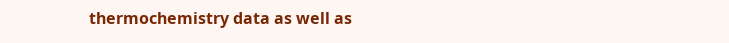thermochemistry data as well as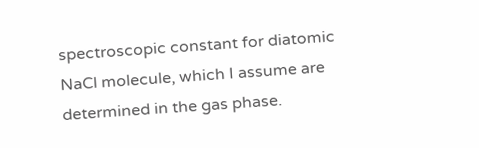spectroscopic constant for diatomic NaCl molecule, which I assume are determined in the gas phase.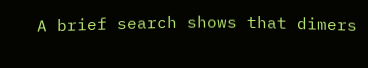A brief search shows that dimers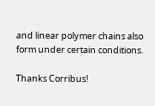and linear polymer chains also form under certain conditions.

Thanks Corribus!